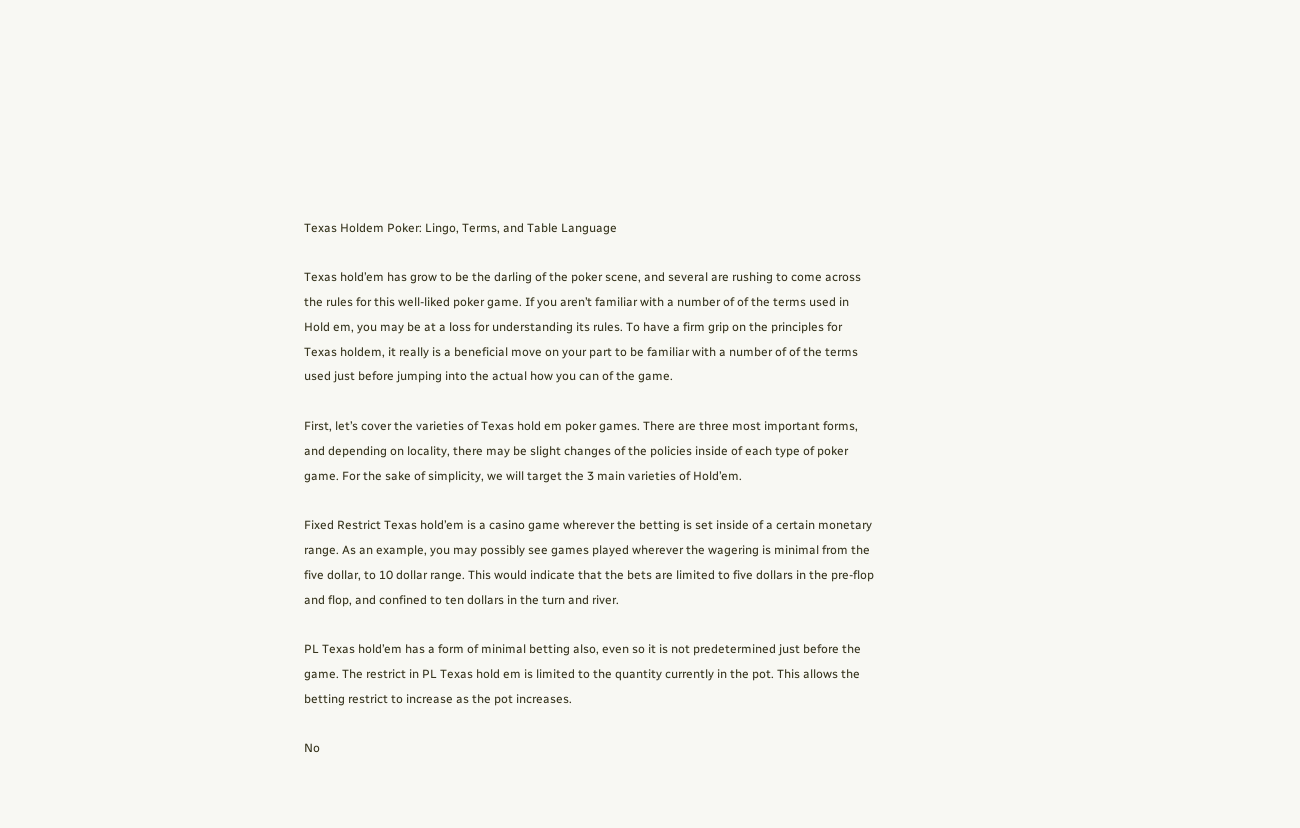Texas Holdem Poker: Lingo, Terms, and Table Language

Texas hold’em has grow to be the darling of the poker scene, and several are rushing to come across the rules for this well-liked poker game. If you aren’t familiar with a number of of the terms used in Hold em, you may be at a loss for understanding its rules. To have a firm grip on the principles for Texas holdem, it really is a beneficial move on your part to be familiar with a number of of the terms used just before jumping into the actual how you can of the game.

First, let’s cover the varieties of Texas hold em poker games. There are three most important forms, and depending on locality, there may be slight changes of the policies inside of each type of poker game. For the sake of simplicity, we will target the 3 main varieties of Hold’em.

Fixed Restrict Texas hold’em is a casino game wherever the betting is set inside of a certain monetary range. As an example, you may possibly see games played wherever the wagering is minimal from the five dollar, to 10 dollar range. This would indicate that the bets are limited to five dollars in the pre-flop and flop, and confined to ten dollars in the turn and river.

PL Texas hold’em has a form of minimal betting also, even so it is not predetermined just before the game. The restrict in PL Texas hold em is limited to the quantity currently in the pot. This allows the betting restrict to increase as the pot increases.

No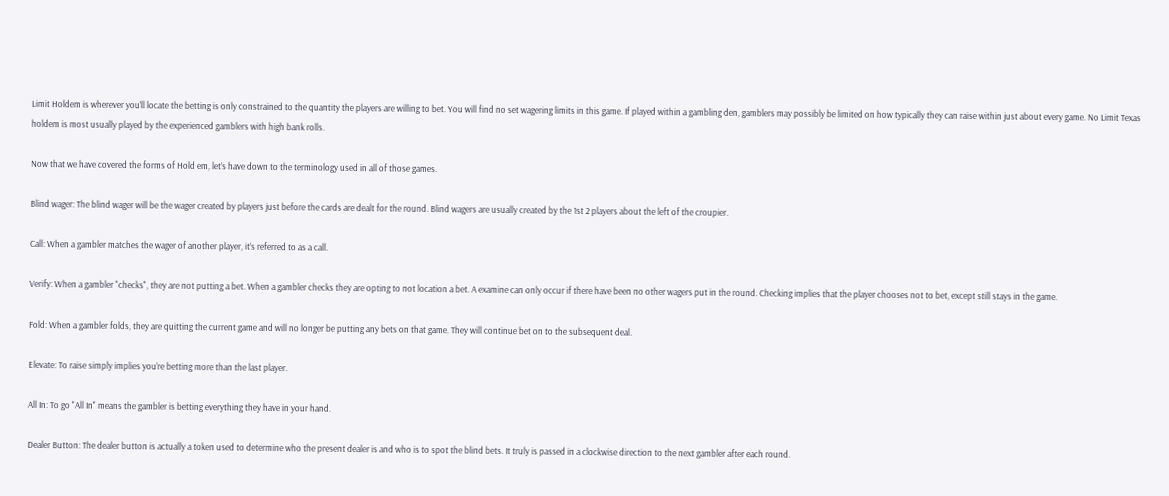Limit Holdem is wherever you’ll locate the betting is only constrained to the quantity the players are willing to bet. You will find no set wagering limits in this game. If played within a gambling den, gamblers may possibly be limited on how typically they can raise within just about every game. No Limit Texas holdem is most usually played by the experienced gamblers with high bank rolls.

Now that we have covered the forms of Hold em, let’s have down to the terminology used in all of those games.

Blind wager: The blind wager will be the wager created by players just before the cards are dealt for the round. Blind wagers are usually created by the 1st 2 players about the left of the croupier.

Call: When a gambler matches the wager of another player, it’s referred to as a call.

Verify: When a gambler "checks", they are not putting a bet. When a gambler checks they are opting to not location a bet. A examine can only occur if there have been no other wagers put in the round. Checking implies that the player chooses not to bet, except still stays in the game.

Fold: When a gambler folds, they are quitting the current game and will no longer be putting any bets on that game. They will continue bet on to the subsequent deal.

Elevate: To raise simply implies you’re betting more than the last player.

All In: To go "All In" means the gambler is betting everything they have in your hand.

Dealer Button: The dealer button is actually a token used to determine who the present dealer is and who is to spot the blind bets. It truly is passed in a clockwise direction to the next gambler after each round.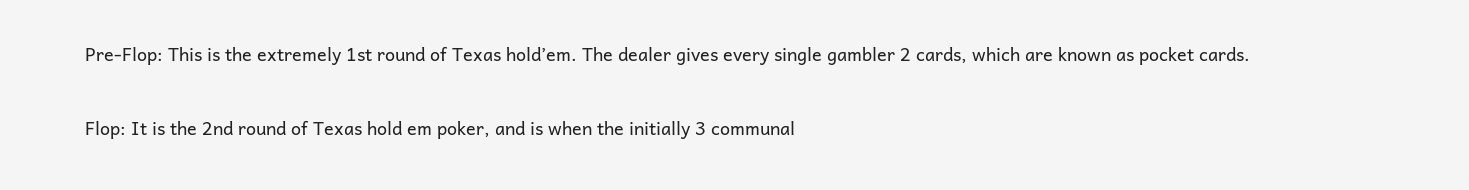Pre-Flop: This is the extremely 1st round of Texas hold’em. The dealer gives every single gambler 2 cards, which are known as pocket cards.

Flop: It is the 2nd round of Texas hold em poker, and is when the initially 3 communal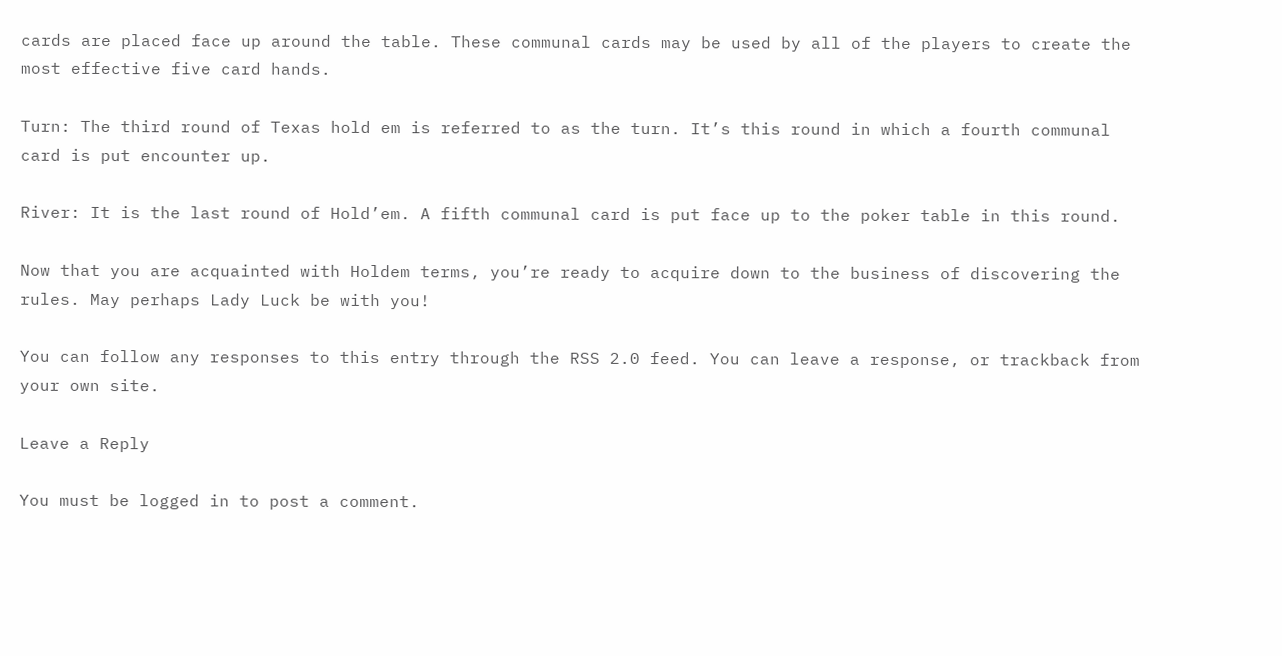cards are placed face up around the table. These communal cards may be used by all of the players to create the most effective five card hands.

Turn: The third round of Texas hold em is referred to as the turn. It’s this round in which a fourth communal card is put encounter up.

River: It is the last round of Hold’em. A fifth communal card is put face up to the poker table in this round.

Now that you are acquainted with Holdem terms, you’re ready to acquire down to the business of discovering the rules. May perhaps Lady Luck be with you!

You can follow any responses to this entry through the RSS 2.0 feed. You can leave a response, or trackback from your own site.

Leave a Reply

You must be logged in to post a comment.